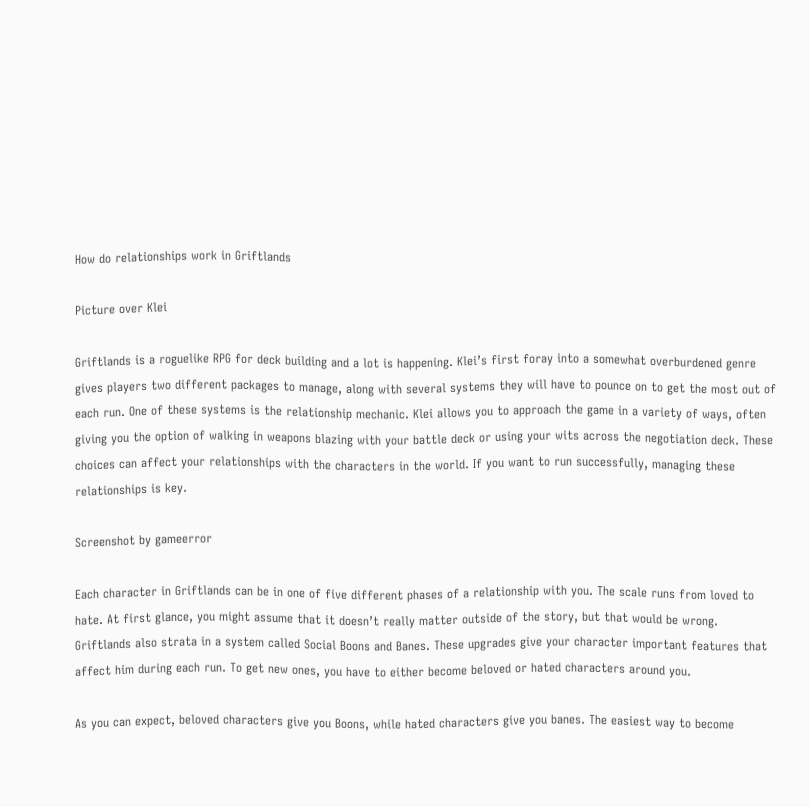How do relationships work in Griftlands

Picture over Klei

Griftlands is a roguelike RPG for deck building and a lot is happening. Klei’s first foray into a somewhat overburdened genre gives players two different packages to manage, along with several systems they will have to pounce on to get the most out of each run. One of these systems is the relationship mechanic. Klei allows you to approach the game in a variety of ways, often giving you the option of walking in weapons blazing with your battle deck or using your wits across the negotiation deck. These choices can affect your relationships with the characters in the world. If you want to run successfully, managing these relationships is key.

Screenshot by gameerror

Each character in Griftlands can be in one of five different phases of a relationship with you. The scale runs from loved to hate. At first glance, you might assume that it doesn’t really matter outside of the story, but that would be wrong. Griftlands also strata in a system called Social Boons and Banes. These upgrades give your character important features that affect him during each run. To get new ones, you have to either become beloved or hated characters around you.

As you can expect, beloved characters give you Boons, while hated characters give you banes. The easiest way to become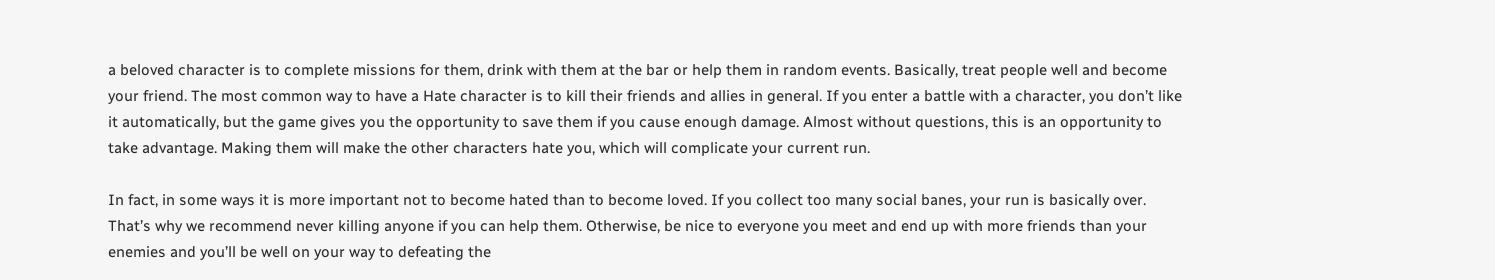a beloved character is to complete missions for them, drink with them at the bar or help them in random events. Basically, treat people well and become your friend. The most common way to have a Hate character is to kill their friends and allies in general. If you enter a battle with a character, you don’t like it automatically, but the game gives you the opportunity to save them if you cause enough damage. Almost without questions, this is an opportunity to take advantage. Making them will make the other characters hate you, which will complicate your current run.

In fact, in some ways it is more important not to become hated than to become loved. If you collect too many social banes, your run is basically over. That’s why we recommend never killing anyone if you can help them. Otherwise, be nice to everyone you meet and end up with more friends than your enemies and you’ll be well on your way to defeating the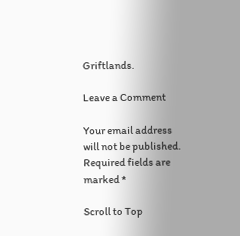Griftlands.

Leave a Comment

Your email address will not be published. Required fields are marked *

Scroll to Top